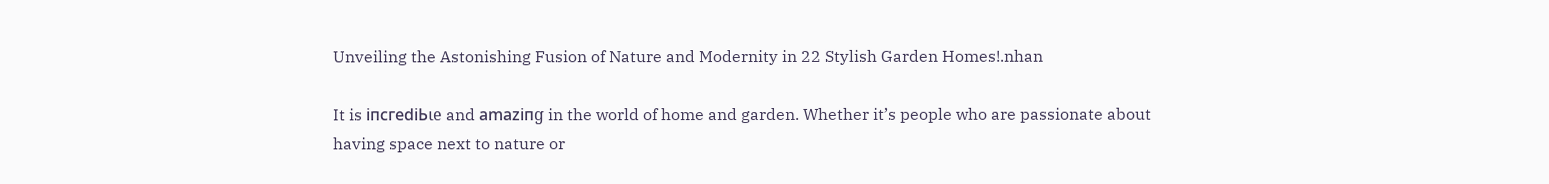Unveiling the Astonishing Fusion of Nature and Modernity in 22 Stylish Garden Homes!.nhan

It is іпсгedіЬɩe and аmаzіпɡ in the world of home and garden. Whether it’s people who are passionate about having space next to nature or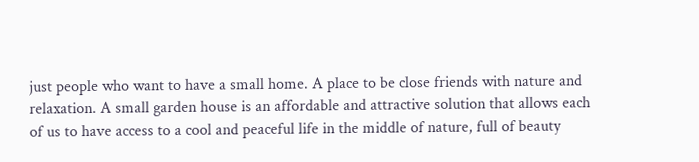just people who want to have a small home. A place to be close friends with nature and relaxation. A small garden house is an affordable and attractive solution that allows each of us to have access to a cool and peaceful life in the middle of nature, full of beauty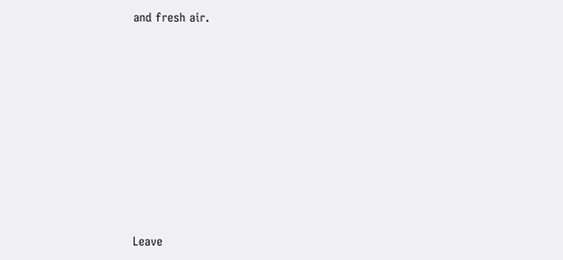and fresh air.
















Leave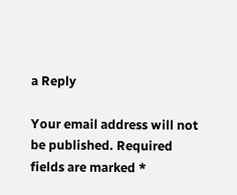a Reply

Your email address will not be published. Required fields are marked *